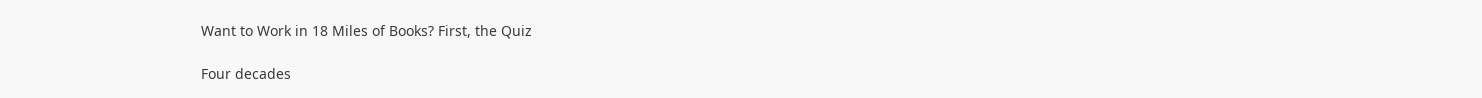Want to Work in 18 Miles of Books? First, the Quiz

Four decades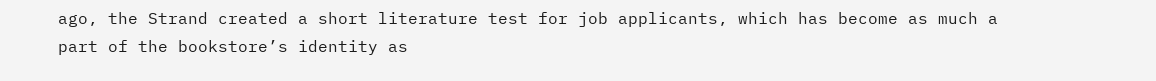ago, the Strand created a short literature test for job applicants, which has become as much a part of the bookstore’s identity as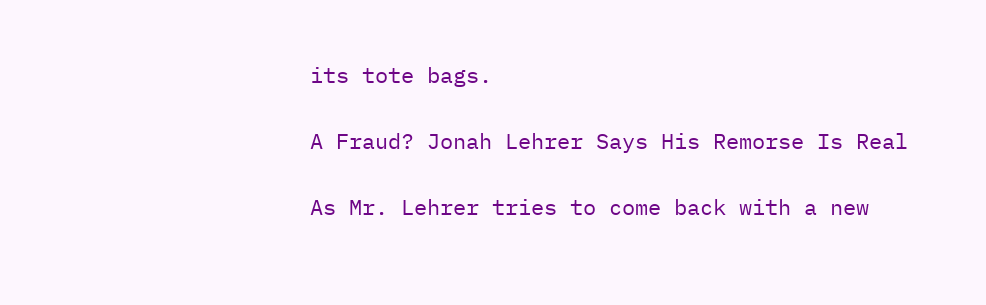its tote bags.

A Fraud? Jonah Lehrer Says His Remorse Is Real

As Mr. Lehrer tries to come back with a new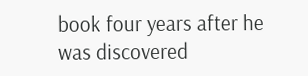book four years after he was discovered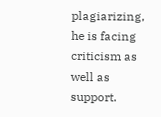plagiarizing, he is facing criticism as well as support.